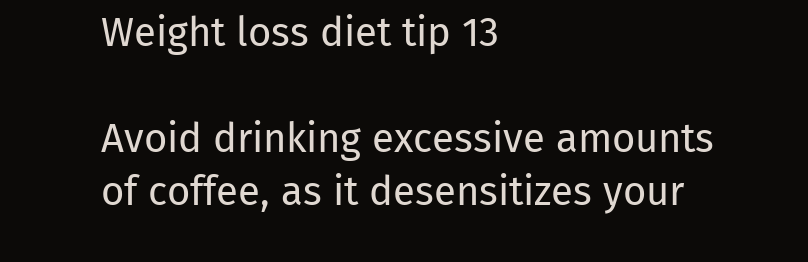Weight loss diet tip 13

Avoid drinking excessive amounts of coffee, as it desensitizes your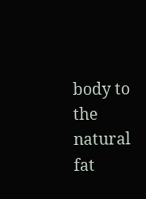body to the natural fat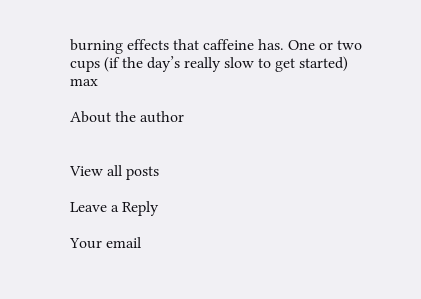burning effects that caffeine has. One or two cups (if the day’s really slow to get started) max

About the author


View all posts

Leave a Reply

Your email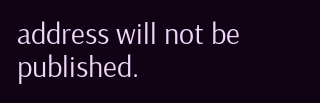address will not be published.